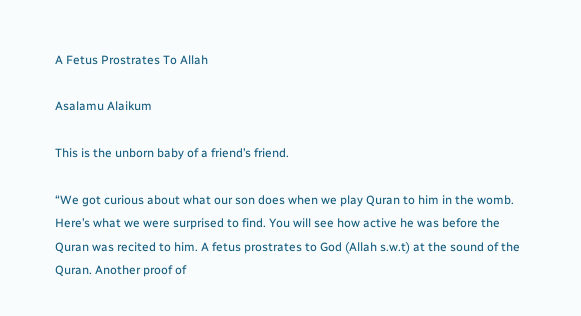A Fetus Prostrates To Allah

Asalamu Alaikum

This is the unborn baby of a friend’s friend.

“We got curious about what our son does when we play Quran to him in the womb. Here’s what we were surprised to find. You will see how active he was before the Quran was recited to him. A fetus prostrates to God (Allah s.w.t) at the sound of the Quran. Another proof of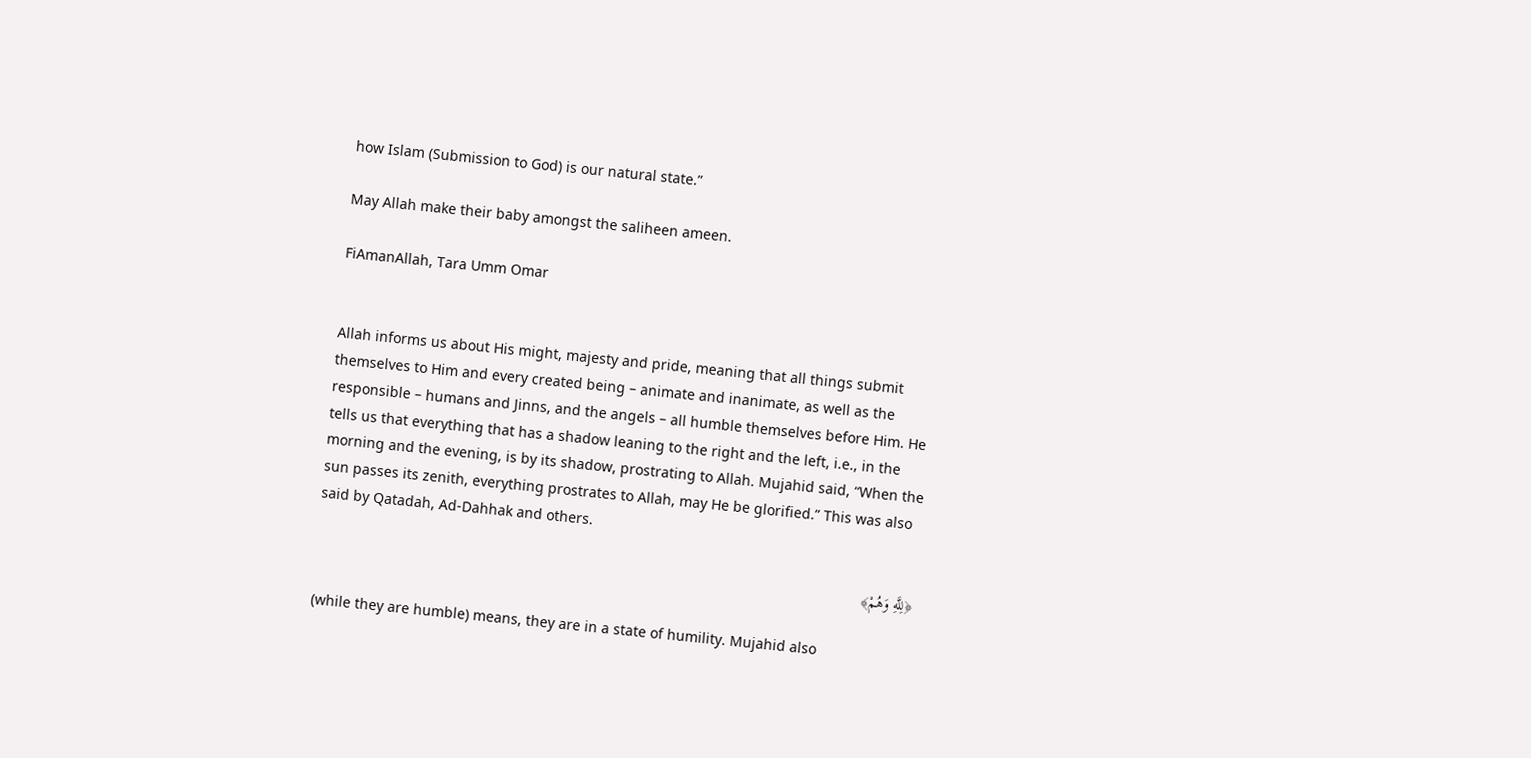how Islam (Submission to God) is our natural state.”

May Allah make their baby amongst the saliheen ameen.

FiAmanAllah, Tara Umm Omar


Allah informs us about His might, majesty and pride, meaning that all things submit themselves to Him and every created being – animate and inanimate, as well as the responsible – humans and Jinns, and the angels – all humble themselves before Him. He tells us that everything that has a shadow leaning to the right and the left, i.e., in the morning and the evening, is by its shadow, prostrating to Allah. Mujahid said, “When the sun passes its zenith, everything prostrates to Allah, may He be glorified.” This was also said by Qatadah, Ad-Dahhak and others.

﴿لِلَّهِ وَهُمْ﴾

(while they are humble) means, they are in a state of humility. Mujahid also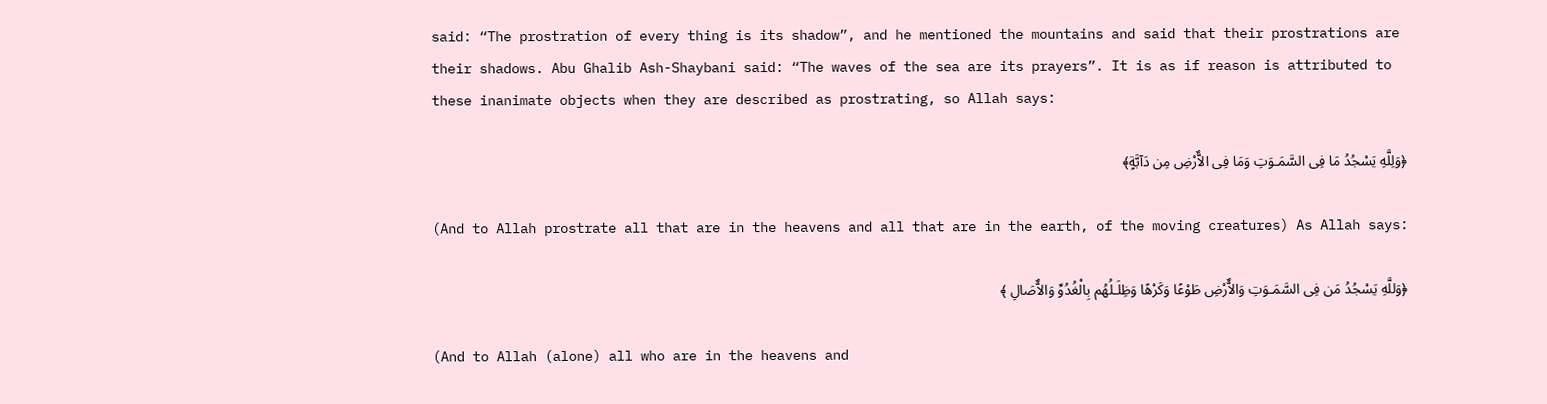said: “The prostration of every thing is its shadow”, and he mentioned the mountains and said that their prostrations are their shadows. Abu Ghalib Ash-Shaybani said: “The waves of the sea are its prayers”. It is as if reason is attributed to these inanimate objects when they are described as prostrating, so Allah says:

﴿وَلِلَّهِ يَسْجُدُ مَا فِى السَّمَـوَتِ وَمَا فِى الاٌّرْضِ مِن دَآبَّةٍ﴾

(And to Allah prostrate all that are in the heavens and all that are in the earth, of the moving creatures) As Allah says:

﴿وَللَّهِ يَسْجُدُ مَن فِى السَّمَـوَتِ وَالاٌّرْضِ طَوْعًا وَكَرْهًا وَظِلَـلُهُم بِالْغُدُوِّ وَالاٌّصَالِ ﴾

(And to Allah (alone) all who are in the heavens and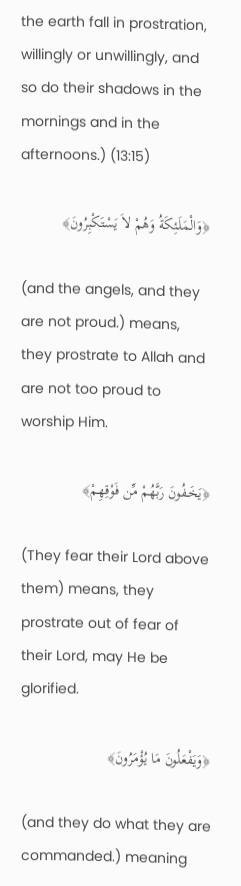the earth fall in prostration, willingly or unwillingly, and so do their shadows in the mornings and in the afternoons.) (13:15)

﴿وَالْمَلَـئِكَةُ وَهُمْ لاَ يَسْتَكْبِرُونَ﴾

(and the angels, and they are not proud.) means, they prostrate to Allah and are not too proud to worship Him.

﴿يَخَـفُونَ رَبَّهُمْ مِّن فَوْقِهِمْ﴾

(They fear their Lord above them) means, they prostrate out of fear of their Lord, may He be glorified.

﴿وَيَفْعَلُونَ مَا يُؤْمَرُونَ﴾

(and they do what they are commanded.) meaning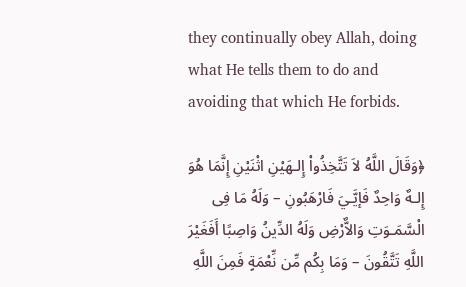they continually obey Allah, doing what He tells them to do and avoiding that which He forbids.

﴿وَقَالَ اللَّهُ لاَ تَتَّخِذُواْ إِلـهَيْنِ اثْنَيْنِ إِنَّمَا هُوَ إِلـهٌ وَاحِدٌ فَإيَّـيَ فَارْهَبُونِ – وَلَهُ مَا فِى الْسَّمَـوَتِ وَالاٌّرْضِ وَلَهُ الدِّينُ وَاصِبًا أَفَغَيْرَ اللَّهِ تَتَّقُونَ – وَمَا بِكُم مِّن نِّعْمَةٍ فَمِنَ اللَّهِ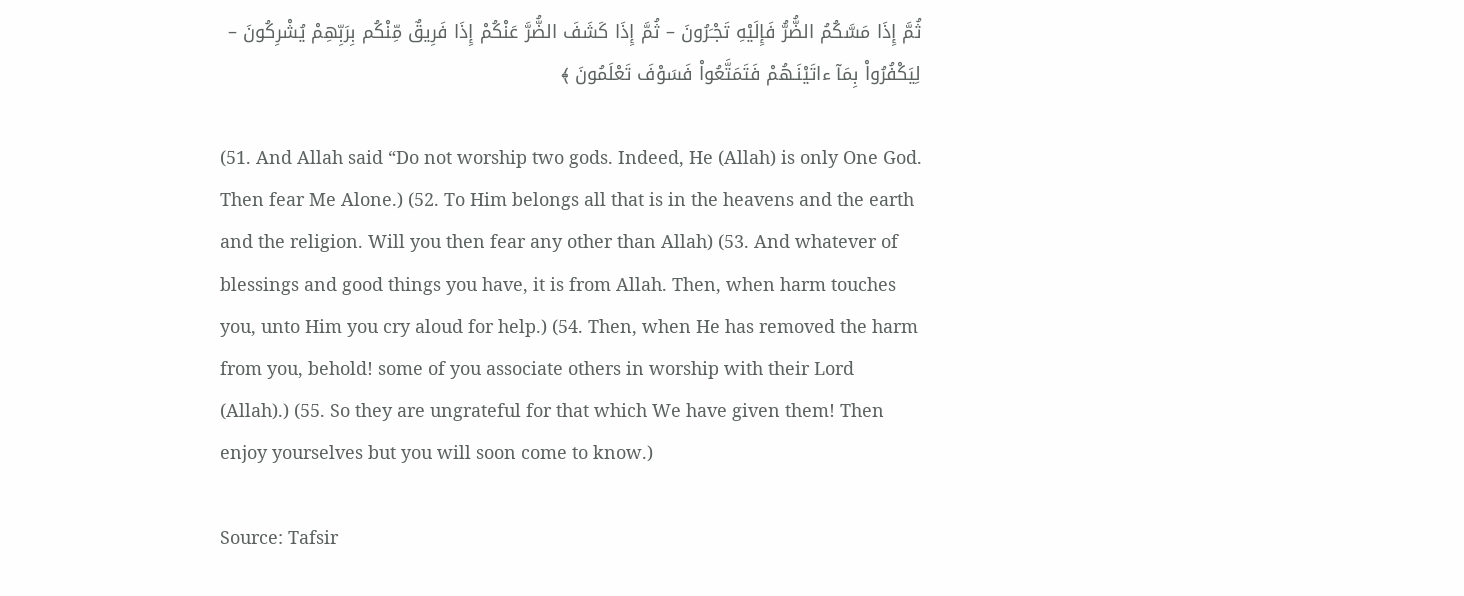ثُمَّ إِذَا مَسَّكُمُ الضُّرُّ فَإِلَيْهِ تَجْـَرُونَ – ثُمَّ إِذَا كَشَفَ الضُّرَّ عَنْكُمْ إِذَا فَرِيقٌ مِّنْكُم بِرَبِّهِمْ يُشْرِكُونَ – لِيَكْفُرُواْ بِمَآ ءاتَيْنَـهُمْ فَتَمَتَّعُواْ فَسَوْفَ تَعْلَمُونَ ﴾

(51. And Allah said “Do not worship two gods. Indeed, He (Allah) is only One God. Then fear Me Alone.) (52. To Him belongs all that is in the heavens and the earth and the religion. Will you then fear any other than Allah) (53. And whatever of blessings and good things you have, it is from Allah. Then, when harm touches you, unto Him you cry aloud for help.) (54. Then, when He has removed the harm from you, behold! some of you associate others in worship with their Lord (Allah).) (55. So they are ungrateful for that which We have given them! Then enjoy yourselves but you will soon come to know.)

Source: Tafsir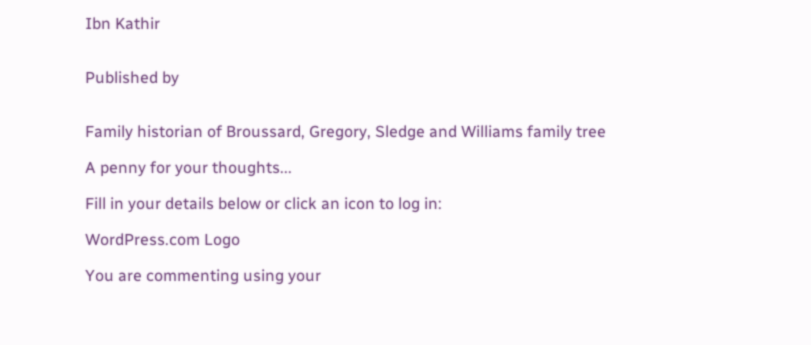Ibn Kathir


Published by


Family historian of Broussard, Gregory, Sledge and Williams family tree

A penny for your thoughts...

Fill in your details below or click an icon to log in:

WordPress.com Logo

You are commenting using your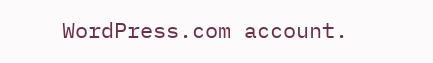WordPress.com account.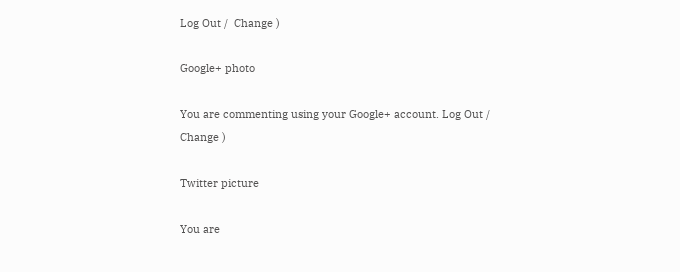Log Out /  Change )

Google+ photo

You are commenting using your Google+ account. Log Out /  Change )

Twitter picture

You are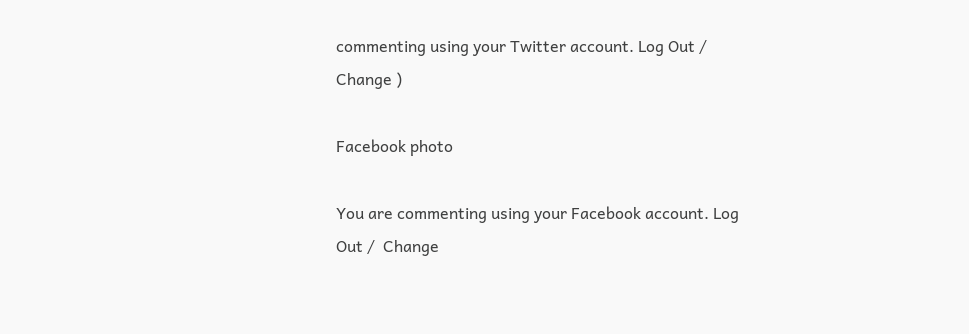commenting using your Twitter account. Log Out /  Change )

Facebook photo

You are commenting using your Facebook account. Log Out /  Change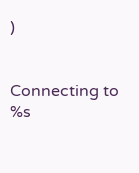)


Connecting to %s